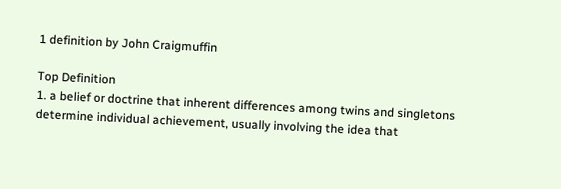1 definition by John Craigmuffin

Top Definition
1. a belief or doctrine that inherent differences among twins and singletons determine individual achievement, usually involving the idea that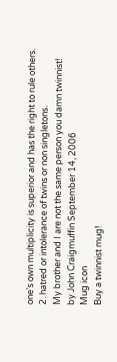one's own multiplicity is superior and has the right to rule others.
2. hatred or intolerance of twins or non singletons.
My brother and I are not the same person you damn twinnist!
by John Craigmuffin September 14, 2006
Mug icon
Buy a twinnist mug!